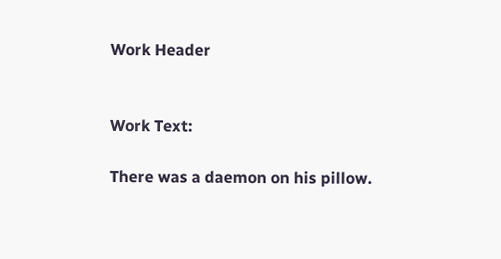Work Header


Work Text:

There was a daemon on his pillow.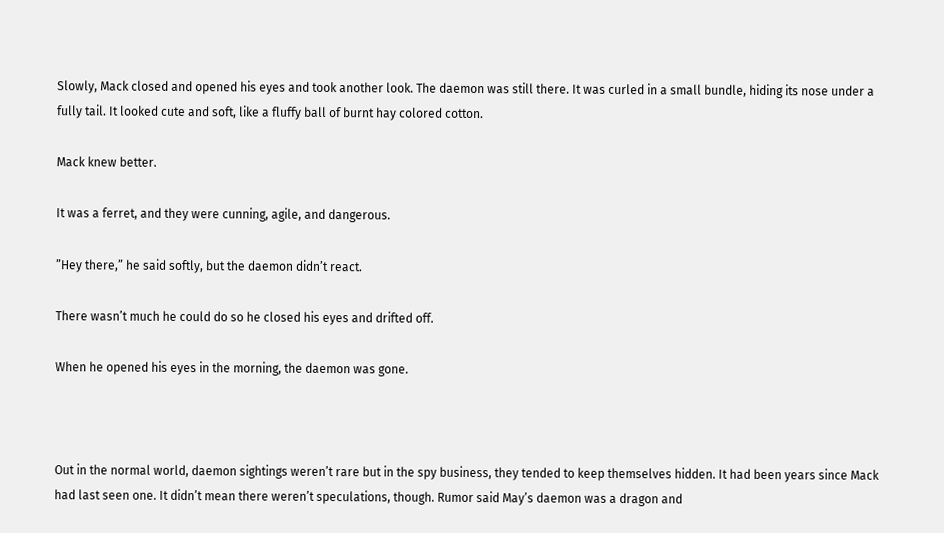Slowly, Mack closed and opened his eyes and took another look. The daemon was still there. It was curled in a small bundle, hiding its nose under a fully tail. It looked cute and soft, like a fluffy ball of burnt hay colored cotton.

Mack knew better.

It was a ferret, and they were cunning, agile, and dangerous.

”Hey there,” he said softly, but the daemon didn’t react.

There wasn’t much he could do so he closed his eyes and drifted off.

When he opened his eyes in the morning, the daemon was gone.



Out in the normal world, daemon sightings weren’t rare but in the spy business, they tended to keep themselves hidden. It had been years since Mack had last seen one. It didn’t mean there weren’t speculations, though. Rumor said May’s daemon was a dragon and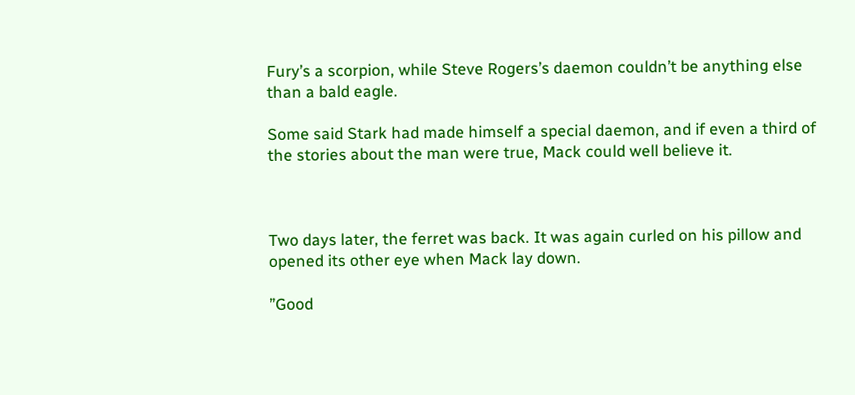Fury’s a scorpion, while Steve Rogers’s daemon couldn’t be anything else than a bald eagle.

Some said Stark had made himself a special daemon, and if even a third of the stories about the man were true, Mack could well believe it.



Two days later, the ferret was back. It was again curled on his pillow and opened its other eye when Mack lay down.

”Good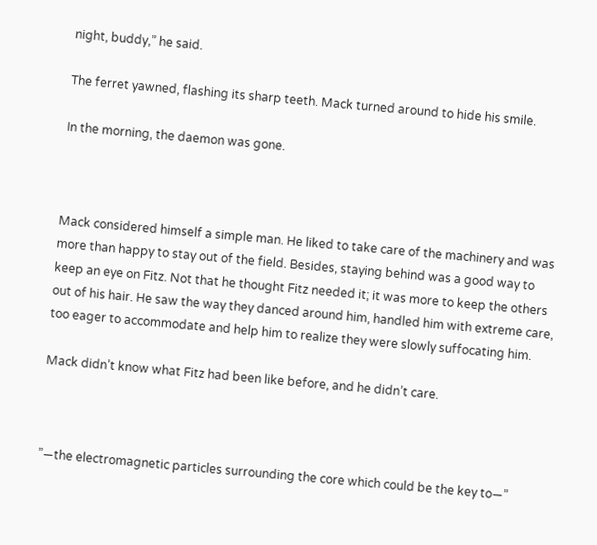night, buddy,” he said.

The ferret yawned, flashing its sharp teeth. Mack turned around to hide his smile.

In the morning, the daemon was gone.



Mack considered himself a simple man. He liked to take care of the machinery and was more than happy to stay out of the field. Besides, staying behind was a good way to keep an eye on Fitz. Not that he thought Fitz needed it; it was more to keep the others out of his hair. He saw the way they danced around him, handled him with extreme care, too eager to accommodate and help him to realize they were slowly suffocating him.

Mack didn’t know what Fitz had been like before, and he didn’t care.



”—the electromagnetic particles surrounding the core which could be the key to—”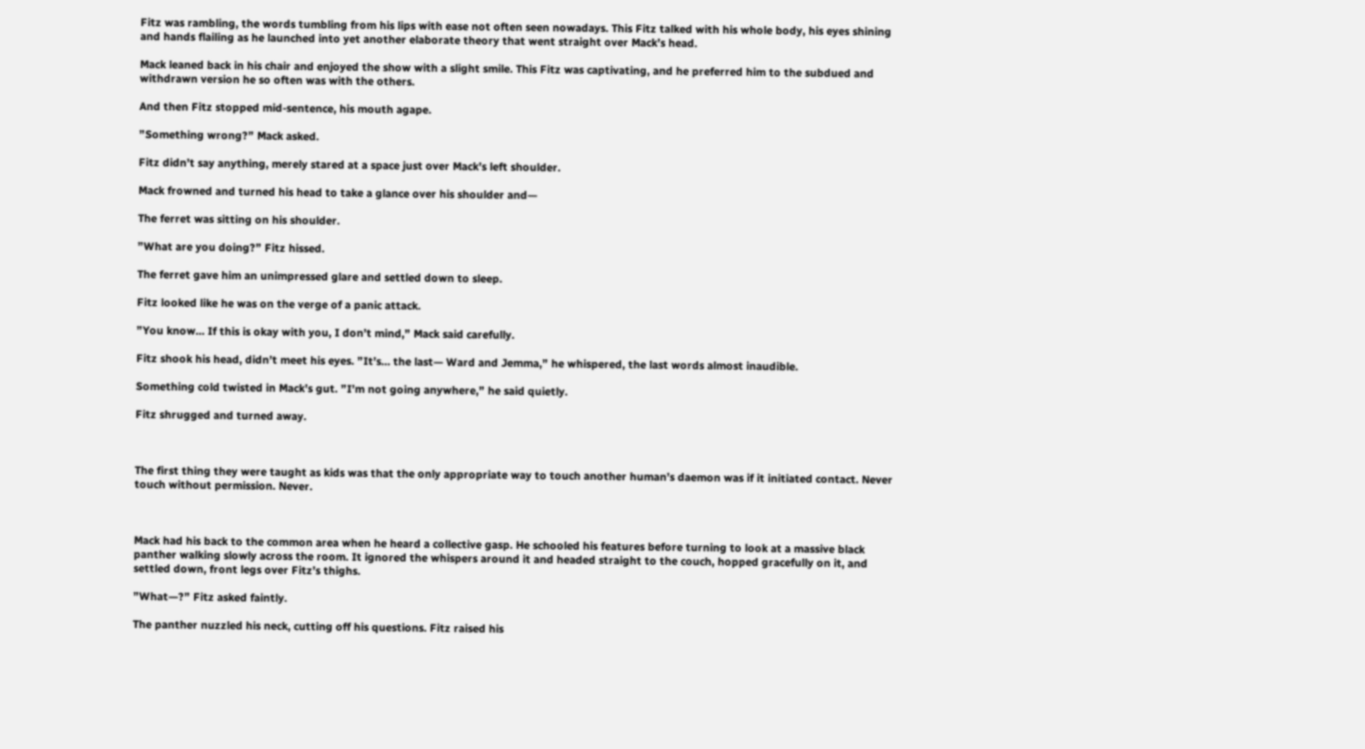Fitz was rambling, the words tumbling from his lips with ease not often seen nowadays. This Fitz talked with his whole body, his eyes shining and hands flailing as he launched into yet another elaborate theory that went straight over Mack’s head.

Mack leaned back in his chair and enjoyed the show with a slight smile. This Fitz was captivating, and he preferred him to the subdued and withdrawn version he so often was with the others.

And then Fitz stopped mid-sentence, his mouth agape.

”Something wrong?” Mack asked.

Fitz didn’t say anything, merely stared at a space just over Mack’s left shoulder.

Mack frowned and turned his head to take a glance over his shoulder and—

The ferret was sitting on his shoulder.

”What are you doing?” Fitz hissed.

The ferret gave him an unimpressed glare and settled down to sleep.

Fitz looked like he was on the verge of a panic attack.

”You know… If this is okay with you, I don’t mind,” Mack said carefully.

Fitz shook his head, didn’t meet his eyes. ”It’s… the last— Ward and Jemma,” he whispered, the last words almost inaudible.

Something cold twisted in Mack’s gut. ”I’m not going anywhere,” he said quietly.

Fitz shrugged and turned away.



The first thing they were taught as kids was that the only appropriate way to touch another human’s daemon was if it initiated contact. Never touch without permission. Never.



Mack had his back to the common area when he heard a collective gasp. He schooled his features before turning to look at a massive black panther walking slowly across the room. It ignored the whispers around it and headed straight to the couch, hopped gracefully on it, and settled down, front legs over Fitz’s thighs.

”What—?” Fitz asked faintly.

The panther nuzzled his neck, cutting off his questions. Fitz raised his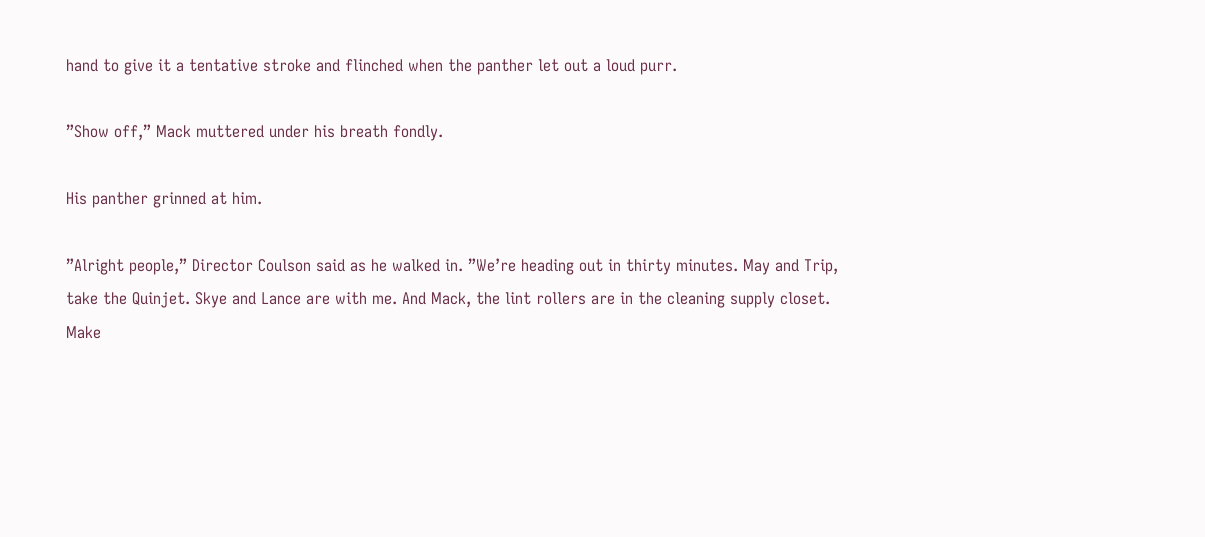hand to give it a tentative stroke and flinched when the panther let out a loud purr.

”Show off,” Mack muttered under his breath fondly.

His panther grinned at him.

”Alright people,” Director Coulson said as he walked in. ”We’re heading out in thirty minutes. May and Trip, take the Quinjet. Skye and Lance are with me. And Mack, the lint rollers are in the cleaning supply closet. Make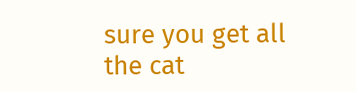sure you get all the cat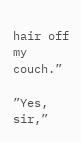hair off my couch.”

”Yes, sir,”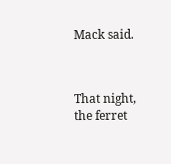Mack said.



That night, the ferret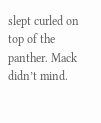slept curled on top of the panther. Mack didn’t mind.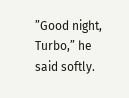”Good night, Turbo,” he said softly.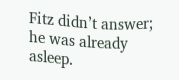Fitz didn’t answer; he was already asleep.